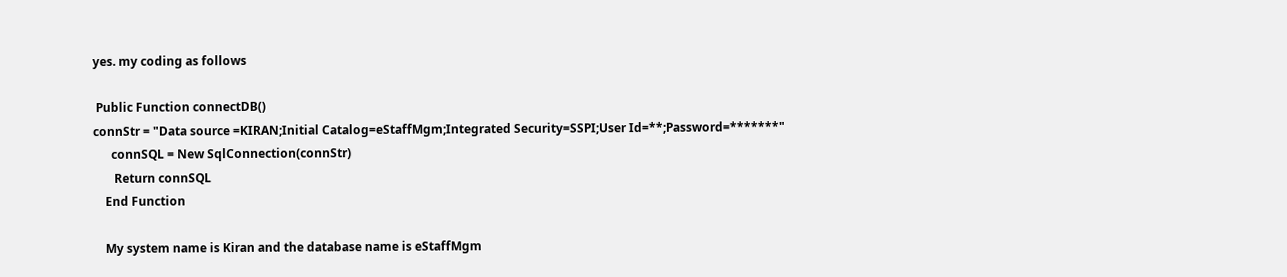yes. my coding as follows

 Public Function connectDB()
connStr = "Data source =KIRAN;Initial Catalog=eStaffMgm;Integrated Security=SSPI;User Id=**;Password=*******"
      connSQL = New SqlConnection(connStr)
       Return connSQL
    End Function

    My system name is Kiran and the database name is eStaffMgm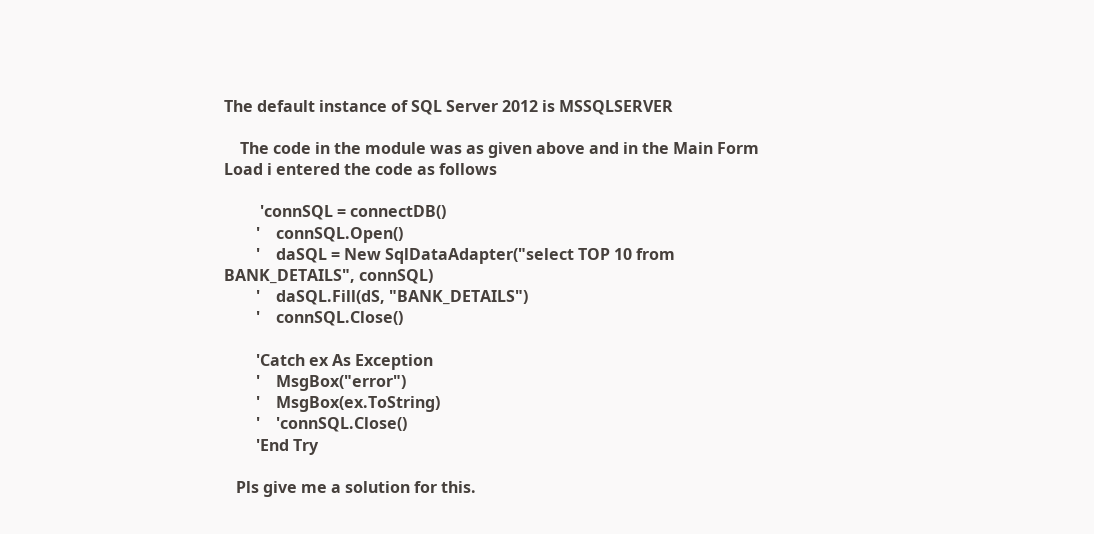The default instance of SQL Server 2012 is MSSQLSERVER

    The code in the module was as given above and in the Main Form Load i entered the code as follows

         'connSQL = connectDB()
        '    connSQL.Open()
        '    daSQL = New SqlDataAdapter("select TOP 10 from BANK_DETAILS", connSQL)
        '    daSQL.Fill(dS, "BANK_DETAILS")
        '    connSQL.Close()

        'Catch ex As Exception
        '    MsgBox("error")
        '    MsgBox(ex.ToString)
        '    'connSQL.Close()
        'End Try

   Pls give me a solution for this.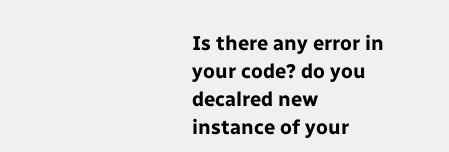Is there any error in your code? do you decalred new instance of your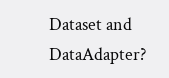Dataset and DataAdapter?